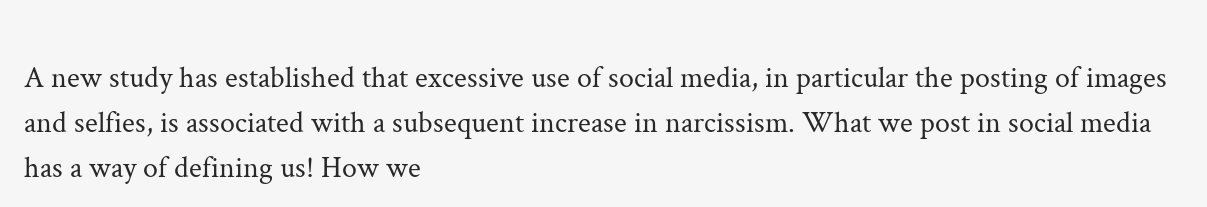A new study has established that excessive use of social media, in particular the posting of images and selfies, is associated with a subsequent increase in narcissism. What we post in social media has a way of defining us! How we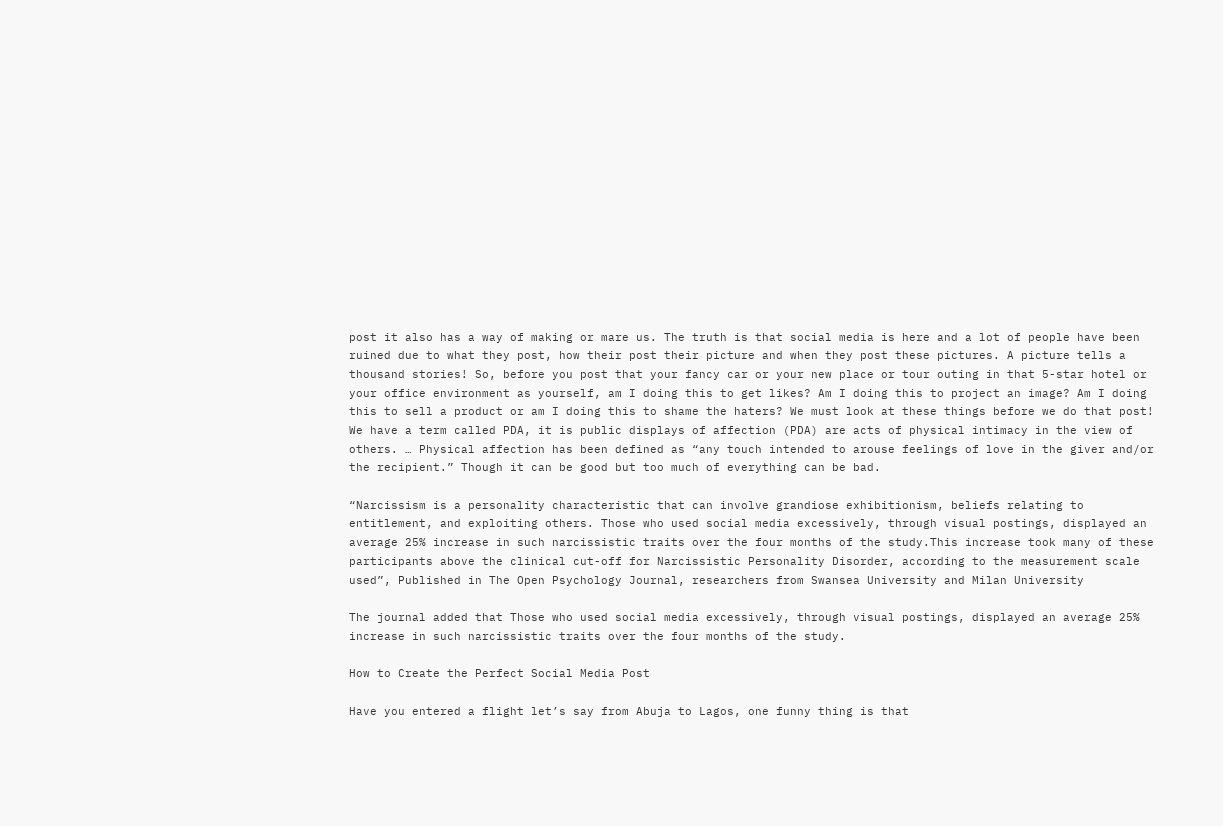post it also has a way of making or mare us. The truth is that social media is here and a lot of people have been ruined due to what they post, how their post their picture and when they post these pictures. A picture tells a thousand stories! So, before you post that your fancy car or your new place or tour outing in that 5-star hotel or your office environment as yourself, am I doing this to get likes? Am I doing this to project an image? Am I doing this to sell a product or am I doing this to shame the haters? We must look at these things before we do that post! We have a term called PDA, it is public displays of affection (PDA) are acts of physical intimacy in the view of others. … Physical affection has been defined as “any touch intended to arouse feelings of love in the giver and/or the recipient.” Though it can be good but too much of everything can be bad.

“Narcissism is a personality characteristic that can involve grandiose exhibitionism, beliefs relating to entitlement, and exploiting others. Those who used social media excessively, through visual postings, displayed an average 25% increase in such narcissistic traits over the four months of the study.This increase took many of these participants above the clinical cut-off for Narcissistic Personality Disorder, according to the measurement scale used”, Published in The Open Psychology Journal, researchers from Swansea University and Milan University

The journal added that Those who used social media excessively, through visual postings, displayed an average 25% increase in such narcissistic traits over the four months of the study.

How to Create the Perfect Social Media Post

Have you entered a flight let’s say from Abuja to Lagos, one funny thing is that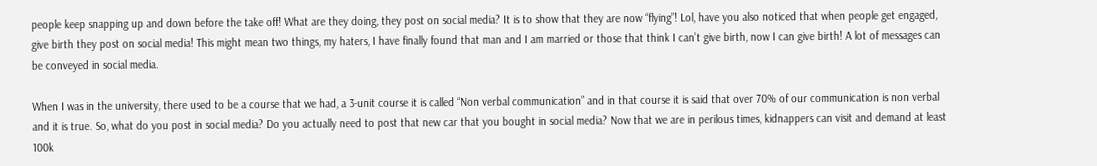people keep snapping up and down before the take off! What are they doing, they post on social media? It is to show that they are now “flying”! Lol, have you also noticed that when people get engaged, give birth they post on social media! This might mean two things, my haters, I have finally found that man and I am married or those that think I can’t give birth, now I can give birth! A lot of messages can be conveyed in social media.

When I was in the university, there used to be a course that we had, a 3-unit course it is called “Non verbal communication” and in that course it is said that over 70% of our communication is non verbal and it is true. So, what do you post in social media? Do you actually need to post that new car that you bought in social media? Now that we are in perilous times, kidnappers can visit and demand at least 100k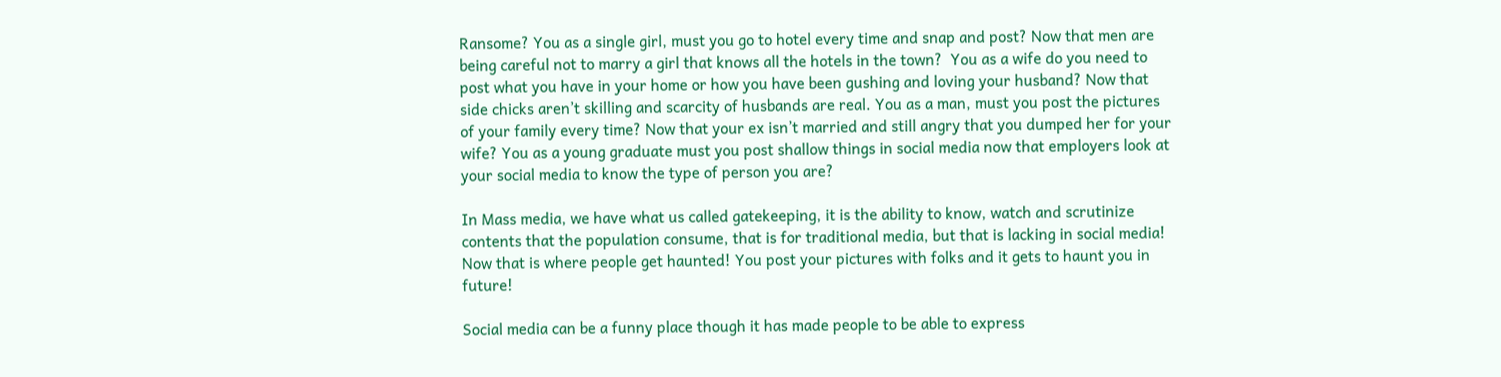Ransome? You as a single girl, must you go to hotel every time and snap and post? Now that men are being careful not to marry a girl that knows all the hotels in the town?  You as a wife do you need to post what you have in your home or how you have been gushing and loving your husband? Now that side chicks aren’t skilling and scarcity of husbands are real. You as a man, must you post the pictures of your family every time? Now that your ex isn’t married and still angry that you dumped her for your wife? You as a young graduate must you post shallow things in social media now that employers look at your social media to know the type of person you are?

In Mass media, we have what us called gatekeeping, it is the ability to know, watch and scrutinize contents that the population consume, that is for traditional media, but that is lacking in social media! Now that is where people get haunted! You post your pictures with folks and it gets to haunt you in future!

Social media can be a funny place though it has made people to be able to express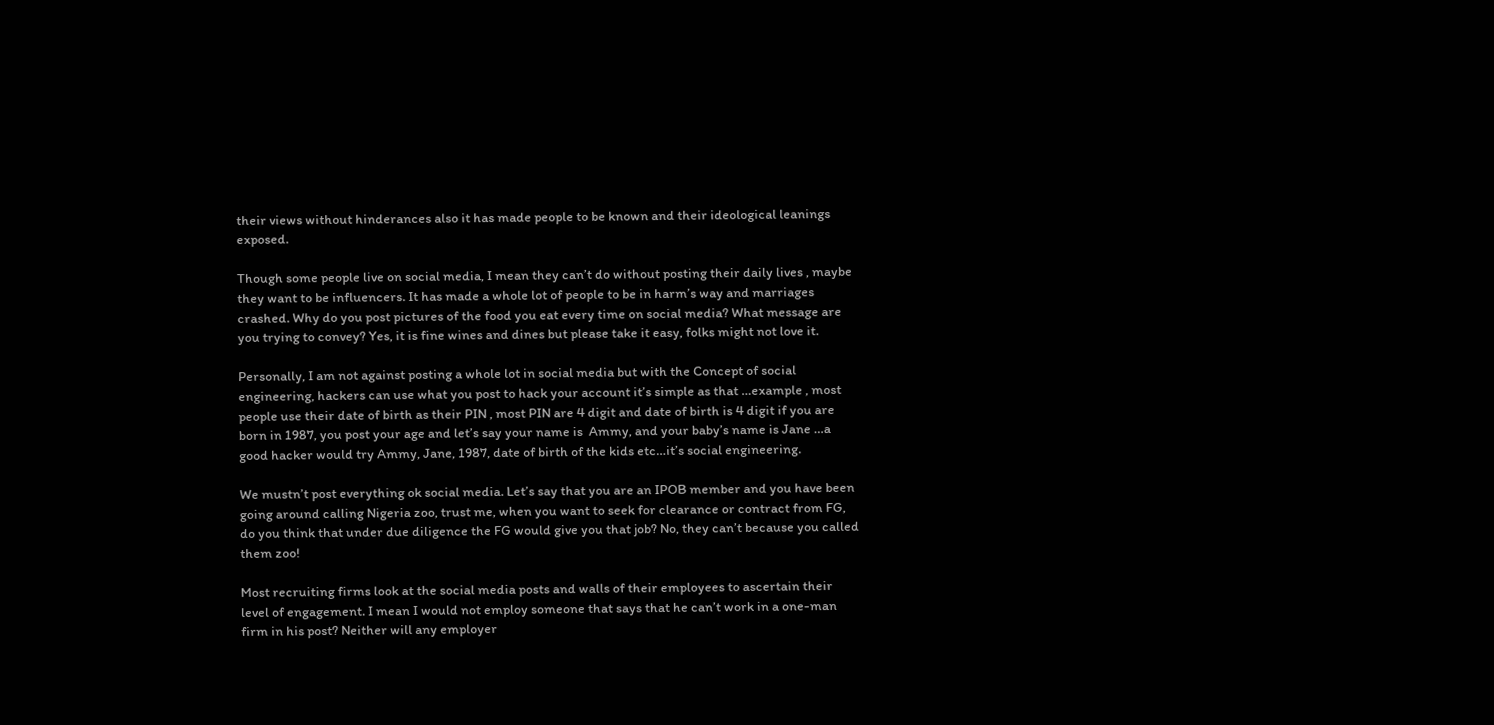their views without hinderances also it has made people to be known and their ideological leanings exposed.

Though some people live on social media, I mean they can’t do without posting their daily lives , maybe they want to be influencers. It has made a whole lot of people to be in harm’s way and marriages crashed. Why do you post pictures of the food you eat every time on social media? What message are you trying to convey? Yes, it is fine wines and dines but please take it easy, folks might not love it.

Personally, I am not against posting a whole lot in social media but with the Concept of social engineering, hackers can use what you post to hack your account it’s simple as that …example , most people use their date of birth as their PIN , most PIN are 4 digit and date of birth is 4 digit if you are born in 1987, you post your age and let’s say your name is  Ammy, and your baby’s name is Jane …a good hacker would try Ammy, Jane, 1987, date of birth of the kids etc…it’s social engineering.

We mustn’t post everything ok social media. Let’s say that you are an IPOB member and you have been going around calling Nigeria zoo, trust me, when you want to seek for clearance or contract from FG, do you think that under due diligence the FG would give you that job? No, they can’t because you called them zoo!

Most recruiting firms look at the social media posts and walls of their employees to ascertain their level of engagement. I mean I would not employ someone that says that he can’t work in a one-man firm in his post? Neither will any employer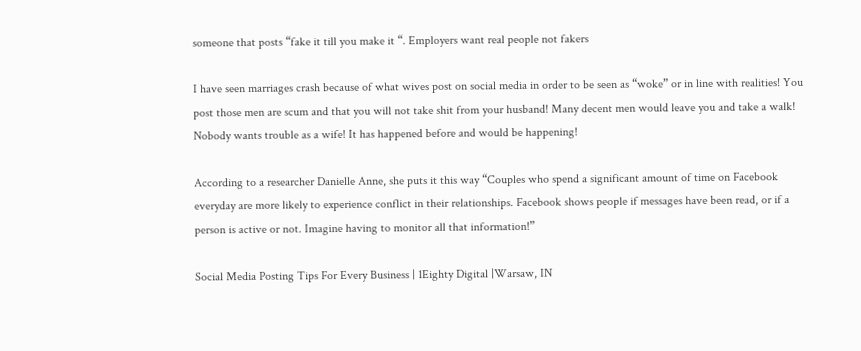someone that posts “fake it till you make it “. Employers want real people not fakers

I have seen marriages crash because of what wives post on social media in order to be seen as “woke” or in line with realities! You post those men are scum and that you will not take shit from your husband! Many decent men would leave you and take a walk! Nobody wants trouble as a wife! It has happened before and would be happening!

According to a researcher Danielle Anne, she puts it this way “Couples who spend a significant amount of time on Facebook everyday are more likely to experience conflict in their relationships. Facebook shows people if messages have been read, or if a person is active or not. Imagine having to monitor all that information!”

Social Media Posting Tips For Every Business | 1Eighty Digital |Warsaw, IN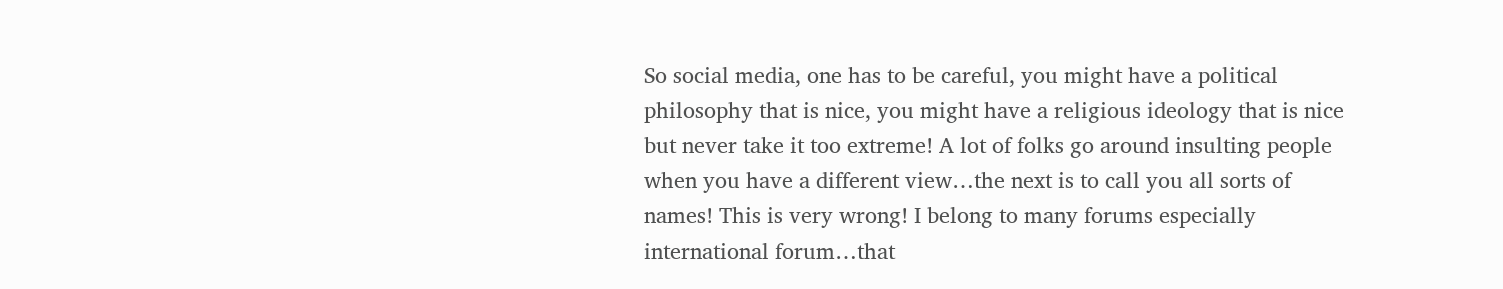So social media, one has to be careful, you might have a political philosophy that is nice, you might have a religious ideology that is nice but never take it too extreme! A lot of folks go around insulting people when you have a different view…the next is to call you all sorts of names! This is very wrong! I belong to many forums especially international forum…that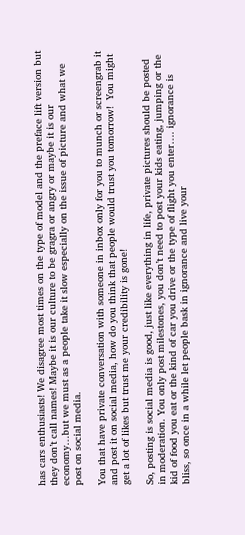has cars enthusiasts! We disagree most times on the type of model and the preface lift version but they don’t call names! Maybe it is our culture to be gragra or angry or maybe it is our economy…but we must as a people take it slow especially on the issue of picture and what we post on social media.

You that have private conversation with someone in inbox only for you to munch or screengrab it and post it on social media, how do you think that people would trust you tomorrow!  You might get a lot of likes but trust me your credibility is gone!

So, posting is social media is good, just like everything in life, private pictures should be posted in moderation. You only post milestones, you don’t need to post your kids eating, jumping or the kid of food you eat or the kind of car you drive or the type of flight you enter…. ignorance is bliss, so once in a while let people bask in ignorance and live your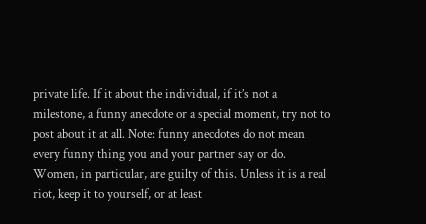private life. If it about the individual, if it’s not a milestone, a funny anecdote or a special moment, try not to post about it at all. Note: funny anecdotes do not mean every funny thing you and your partner say or do. Women, in particular, are guilty of this. Unless it is a real riot, keep it to yourself, or at least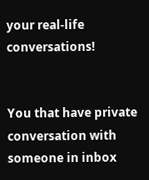your real-life conversations!


You that have private conversation with someone in inbox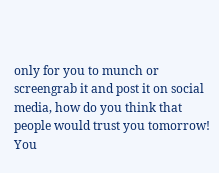only for you to munch or screengrab it and post it on social media, how do you think that people would trust you tomorrow!  You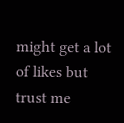might get a lot of likes but trust me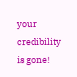your credibility is gone!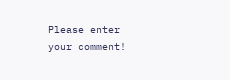Please enter your comment!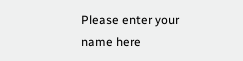Please enter your name here